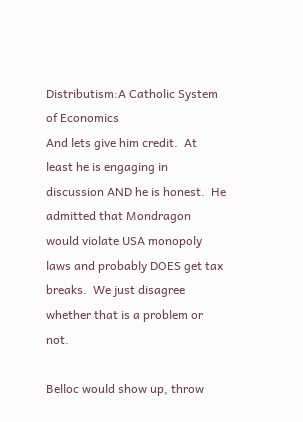Distributism:A Catholic System of Economics
And lets give him credit.  At least he is engaging in discussion AND he is honest.  He admitted that Mondragon would violate USA monopoly laws and probably DOES get tax breaks.  We just disagree whether that is a problem or not.

Belloc would show up, throw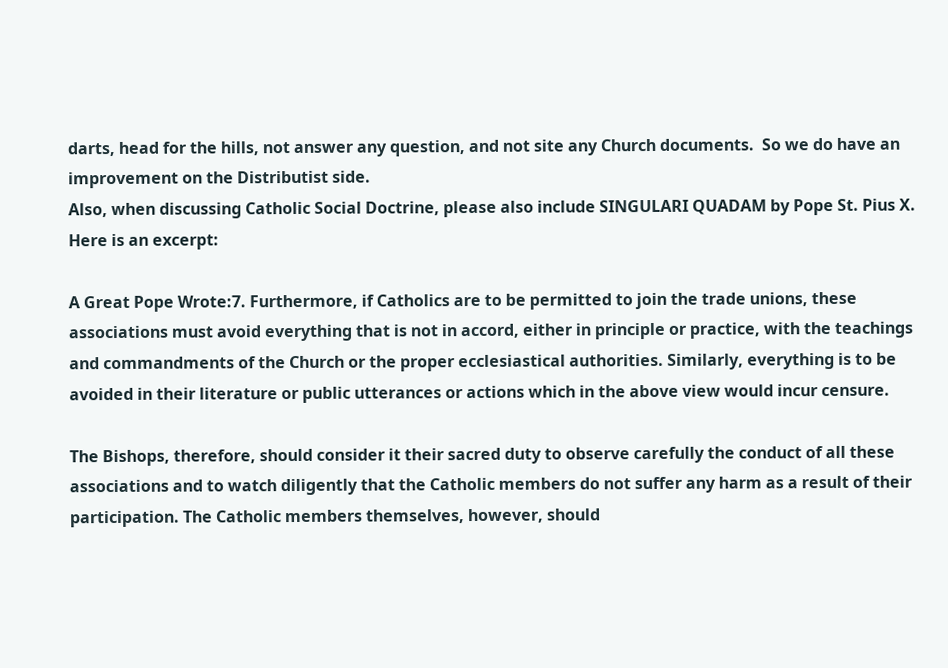darts, head for the hills, not answer any question, and not site any Church documents.  So we do have an improvement on the Distributist side.
Also, when discussing Catholic Social Doctrine, please also include SINGULARI QUADAM by Pope St. Pius X.  Here is an excerpt:

A Great Pope Wrote:7. Furthermore, if Catholics are to be permitted to join the trade unions, these associations must avoid everything that is not in accord, either in principle or practice, with the teachings and commandments of the Church or the proper ecclesiastical authorities. Similarly, everything is to be avoided in their literature or public utterances or actions which in the above view would incur censure.

The Bishops, therefore, should consider it their sacred duty to observe carefully the conduct of all these associations and to watch diligently that the Catholic members do not suffer any harm as a result of their participation. The Catholic members themselves, however, should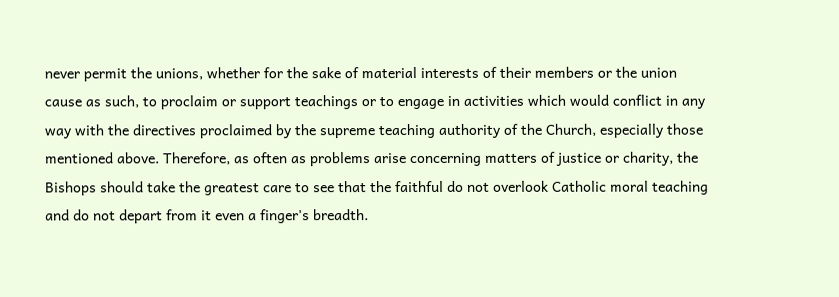never permit the unions, whether for the sake of material interests of their members or the union cause as such, to proclaim or support teachings or to engage in activities which would conflict in any way with the directives proclaimed by the supreme teaching authority of the Church, especially those mentioned above. Therefore, as often as problems arise concerning matters of justice or charity, the Bishops should take the greatest care to see that the faithful do not overlook Catholic moral teaching and do not depart from it even a finger's breadth.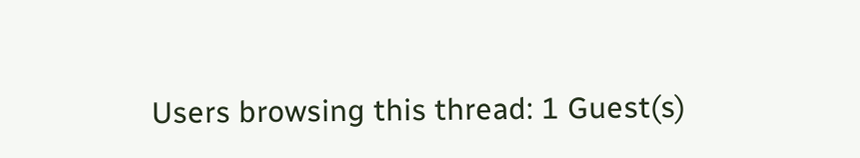Users browsing this thread: 1 Guest(s)